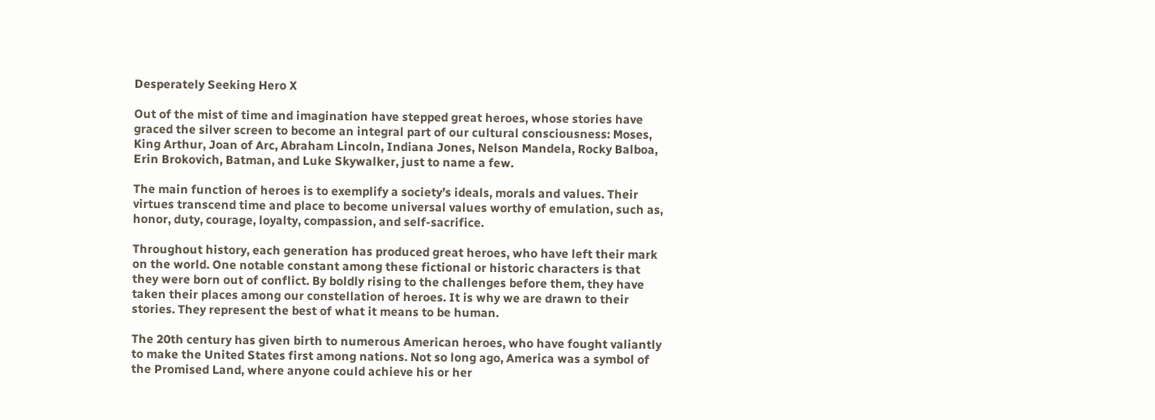Desperately Seeking Hero X

Out of the mist of time and imagination have stepped great heroes, whose stories have graced the silver screen to become an integral part of our cultural consciousness: Moses, King Arthur, Joan of Arc, Abraham Lincoln, Indiana Jones, Nelson Mandela, Rocky Balboa, Erin Brokovich, Batman, and Luke Skywalker, just to name a few.

The main function of heroes is to exemplify a society’s ideals, morals and values. Their virtues transcend time and place to become universal values worthy of emulation, such as, honor, duty, courage, loyalty, compassion, and self-sacrifice.

Throughout history, each generation has produced great heroes, who have left their mark on the world. One notable constant among these fictional or historic characters is that they were born out of conflict. By boldly rising to the challenges before them, they have taken their places among our constellation of heroes. It is why we are drawn to their stories. They represent the best of what it means to be human.

The 20th century has given birth to numerous American heroes, who have fought valiantly to make the United States first among nations. Not so long ago, America was a symbol of the Promised Land, where anyone could achieve his or her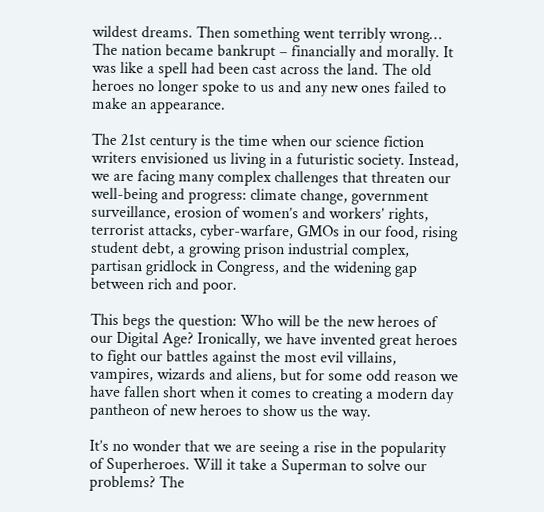wildest dreams. Then something went terribly wrong… The nation became bankrupt – financially and morally. It was like a spell had been cast across the land. The old heroes no longer spoke to us and any new ones failed to make an appearance.

The 21st century is the time when our science fiction writers envisioned us living in a futuristic society. Instead, we are facing many complex challenges that threaten our well-being and progress: climate change, government surveillance, erosion of women’s and workers’ rights, terrorist attacks, cyber-warfare, GMOs in our food, rising student debt, a growing prison industrial complex, partisan gridlock in Congress, and the widening gap between rich and poor.

This begs the question: Who will be the new heroes of our Digital Age? Ironically, we have invented great heroes to fight our battles against the most evil villains, vampires, wizards and aliens, but for some odd reason we have fallen short when it comes to creating a modern day pantheon of new heroes to show us the way.

It’s no wonder that we are seeing a rise in the popularity of Superheroes. Will it take a Superman to solve our problems? The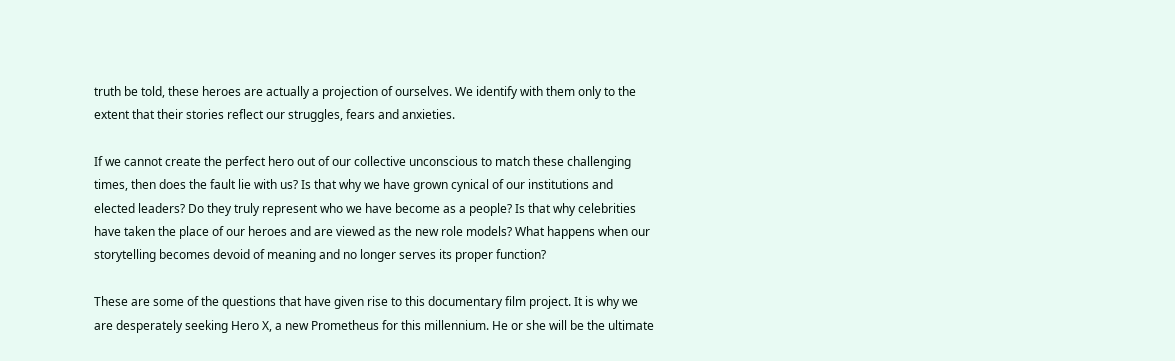truth be told, these heroes are actually a projection of ourselves. We identify with them only to the extent that their stories reflect our struggles, fears and anxieties.

If we cannot create the perfect hero out of our collective unconscious to match these challenging times, then does the fault lie with us? Is that why we have grown cynical of our institutions and elected leaders? Do they truly represent who we have become as a people? Is that why celebrities have taken the place of our heroes and are viewed as the new role models? What happens when our storytelling becomes devoid of meaning and no longer serves its proper function?

These are some of the questions that have given rise to this documentary film project. It is why we are desperately seeking Hero X, a new Prometheus for this millennium. He or she will be the ultimate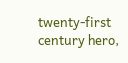twenty-first century hero,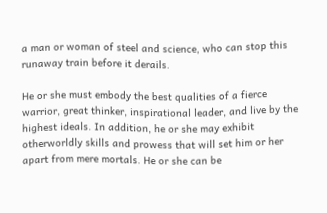a man or woman of steel and science, who can stop this runaway train before it derails.

He or she must embody the best qualities of a fierce warrior, great thinker, inspirational leader, and live by the highest ideals. In addition, he or she may exhibit otherworldly skills and prowess that will set him or her apart from mere mortals. He or she can be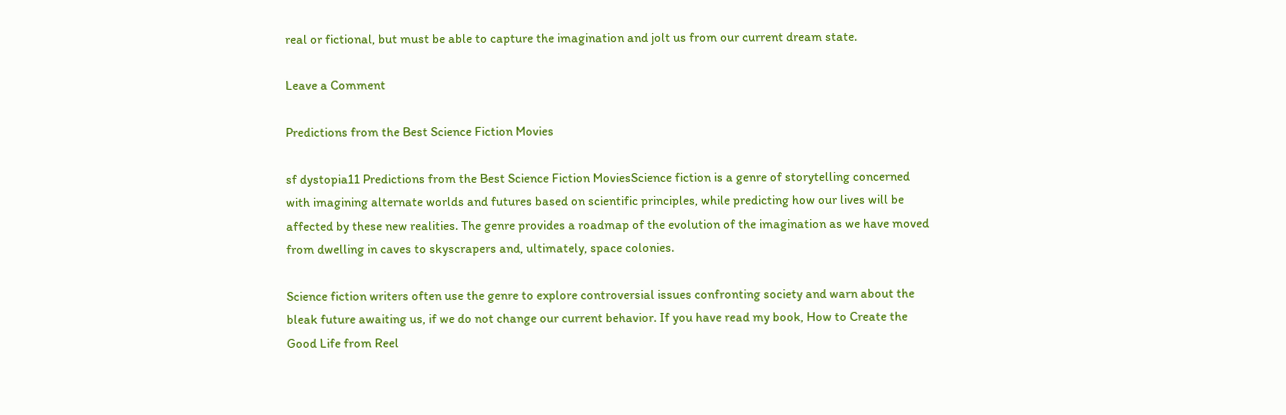real or fictional, but must be able to capture the imagination and jolt us from our current dream state.

Leave a Comment

Predictions from the Best Science Fiction Movies

sf dystopia11 Predictions from the Best Science Fiction MoviesScience fiction is a genre of storytelling concerned with imagining alternate worlds and futures based on scientific principles, while predicting how our lives will be affected by these new realities. The genre provides a roadmap of the evolution of the imagination as we have moved from dwelling in caves to skyscrapers and, ultimately, space colonies.

Science fiction writers often use the genre to explore controversial issues confronting society and warn about the bleak future awaiting us, if we do not change our current behavior. If you have read my book, How to Create the Good Life from Reel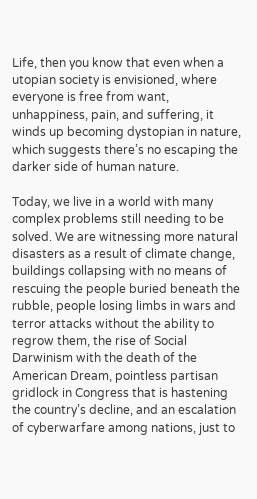Life, then you know that even when a utopian society is envisioned, where everyone is free from want, unhappiness, pain, and suffering, it winds up becoming dystopian in nature, which suggests there’s no escaping the darker side of human nature.

Today, we live in a world with many complex problems still needing to be solved. We are witnessing more natural disasters as a result of climate change, buildings collapsing with no means of rescuing the people buried beneath the rubble, people losing limbs in wars and terror attacks without the ability to regrow them, the rise of Social Darwinism with the death of the American Dream, pointless partisan gridlock in Congress that is hastening the country’s decline, and an escalation of cyberwarfare among nations, just to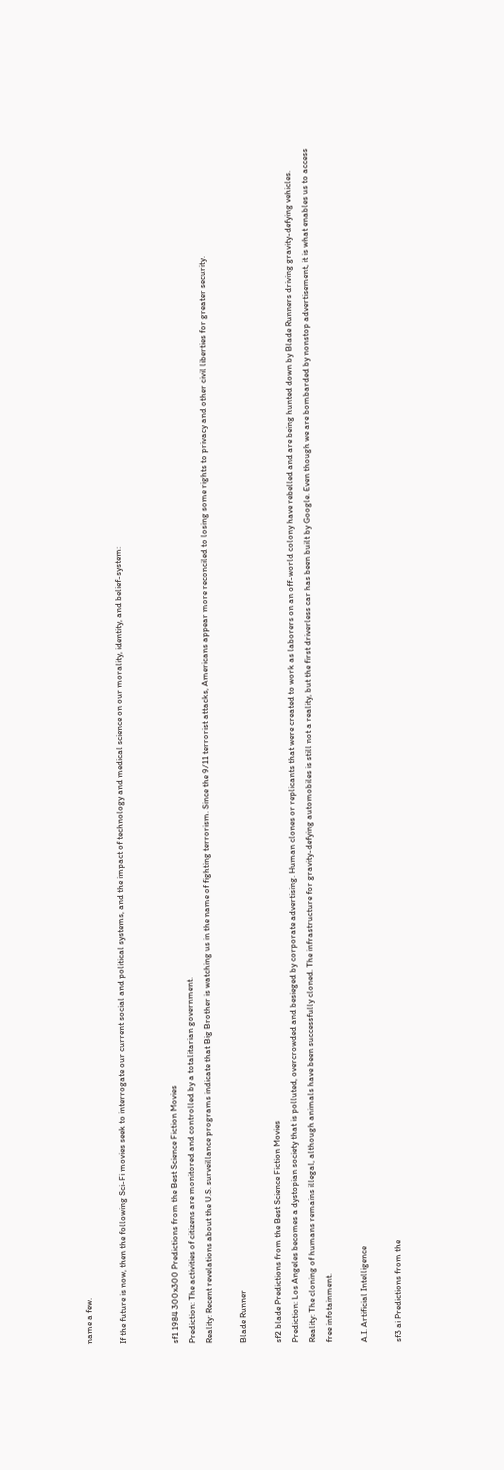name a few.

If the future is now, then the following Sci-Fi movies seek to interrogate our current social and political systems, and the impact of technology and medical science on our morality, identity, and belief-system:


sf1 1984 300x300 Predictions from the Best Science Fiction Movies
Prediction: The activities of citizens are monitored and controlled by a totalitarian government.
Reality: Recent revelations about the U.S. surveillance programs indicate that Big Brother is watching us in the name of fighting terrorism. Since the 9/11 terrorist attacks, Americans appear more reconciled to losing some rights to privacy and other civil liberties for greater security.

Blade Runner

sf2 blade Predictions from the Best Science Fiction Movies
Prediction: Los Angeles becomes a dystopian society that is polluted, overcrowded and besieged by corporate advertising. Human clones or replicants that were created to work as laborers on an off-world colony have rebelled and are being hunted down by Blade Runners driving gravity-defying vehicles.
Reality: The cloning of humans remains illegal, although animals have been successfully cloned. The infrastructure for gravity-defying automobiles is still not a reality, but the first driverless car has been built by Google. Even though we are bombarded by nonstop advertisement, it is what enables us to access free infotainment.

A.I. Artificial Intelligence

sf3 ai Predictions from the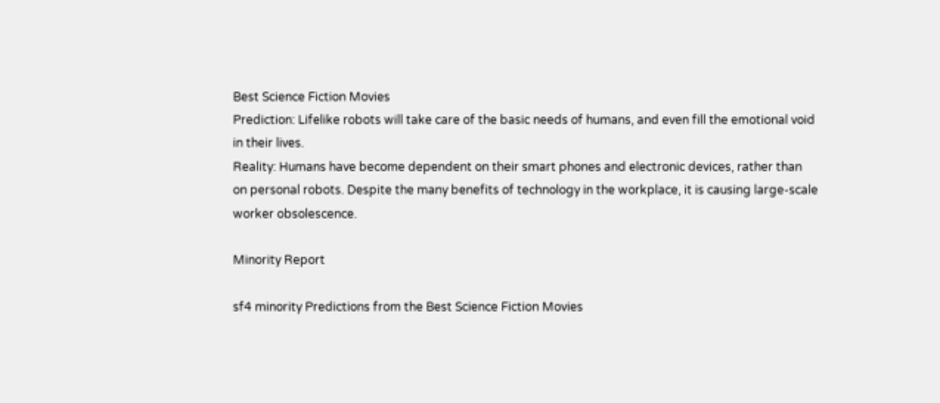Best Science Fiction Movies
Prediction: Lifelike robots will take care of the basic needs of humans, and even fill the emotional void in their lives.
Reality: Humans have become dependent on their smart phones and electronic devices, rather than on personal robots. Despite the many benefits of technology in the workplace, it is causing large-scale worker obsolescence.

Minority Report

sf4 minority Predictions from the Best Science Fiction Movies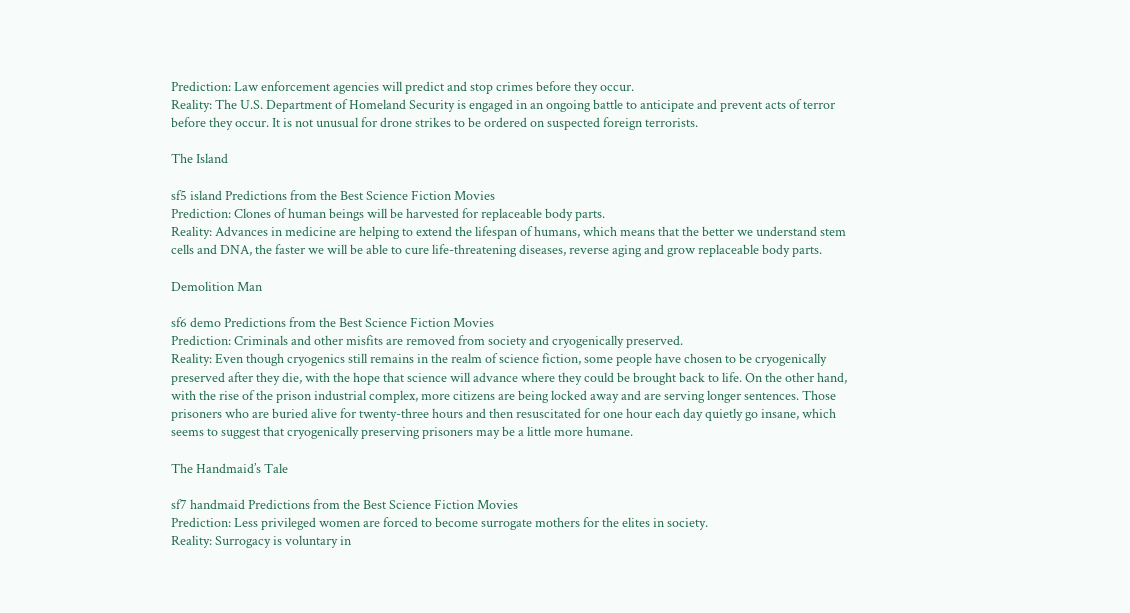Prediction: Law enforcement agencies will predict and stop crimes before they occur.
Reality: The U.S. Department of Homeland Security is engaged in an ongoing battle to anticipate and prevent acts of terror before they occur. It is not unusual for drone strikes to be ordered on suspected foreign terrorists.

The Island

sf5 island Predictions from the Best Science Fiction Movies
Prediction: Clones of human beings will be harvested for replaceable body parts.
Reality: Advances in medicine are helping to extend the lifespan of humans, which means that the better we understand stem cells and DNA, the faster we will be able to cure life-threatening diseases, reverse aging and grow replaceable body parts.

Demolition Man

sf6 demo Predictions from the Best Science Fiction Movies
Prediction: Criminals and other misfits are removed from society and cryogenically preserved.
Reality: Even though cryogenics still remains in the realm of science fiction, some people have chosen to be cryogenically preserved after they die, with the hope that science will advance where they could be brought back to life. On the other hand, with the rise of the prison industrial complex, more citizens are being locked away and are serving longer sentences. Those prisoners who are buried alive for twenty-three hours and then resuscitated for one hour each day quietly go insane, which seems to suggest that cryogenically preserving prisoners may be a little more humane.

The Handmaid’s Tale

sf7 handmaid Predictions from the Best Science Fiction Movies
Prediction: Less privileged women are forced to become surrogate mothers for the elites in society.
Reality: Surrogacy is voluntary in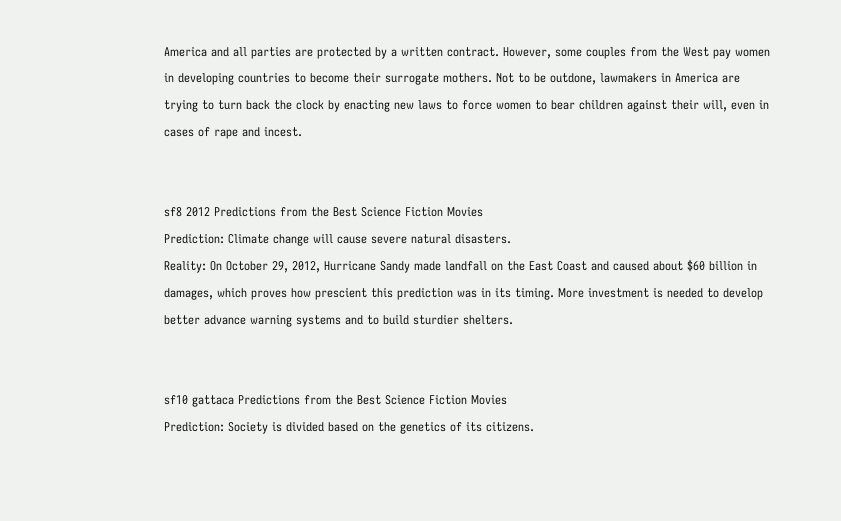America and all parties are protected by a written contract. However, some couples from the West pay women in developing countries to become their surrogate mothers. Not to be outdone, lawmakers in America are trying to turn back the clock by enacting new laws to force women to bear children against their will, even in cases of rape and incest.


sf8 2012 Predictions from the Best Science Fiction Movies
Prediction: Climate change will cause severe natural disasters.
Reality: On October 29, 2012, Hurricane Sandy made landfall on the East Coast and caused about $60 billion in damages, which proves how prescient this prediction was in its timing. More investment is needed to develop better advance warning systems and to build sturdier shelters.


sf10 gattaca Predictions from the Best Science Fiction Movies
Prediction: Society is divided based on the genetics of its citizens.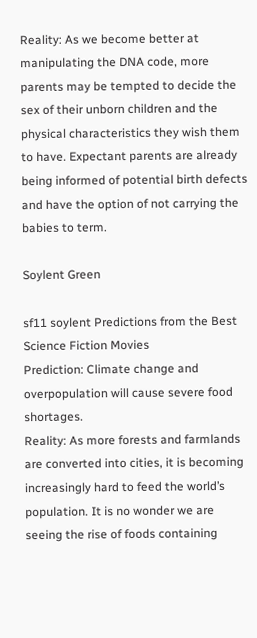Reality: As we become better at manipulating the DNA code, more parents may be tempted to decide the sex of their unborn children and the physical characteristics they wish them to have. Expectant parents are already being informed of potential birth defects and have the option of not carrying the babies to term.

Soylent Green

sf11 soylent Predictions from the Best Science Fiction Movies
Prediction: Climate change and overpopulation will cause severe food shortages.
Reality: As more forests and farmlands are converted into cities, it is becoming increasingly hard to feed the world’s population. It is no wonder we are seeing the rise of foods containing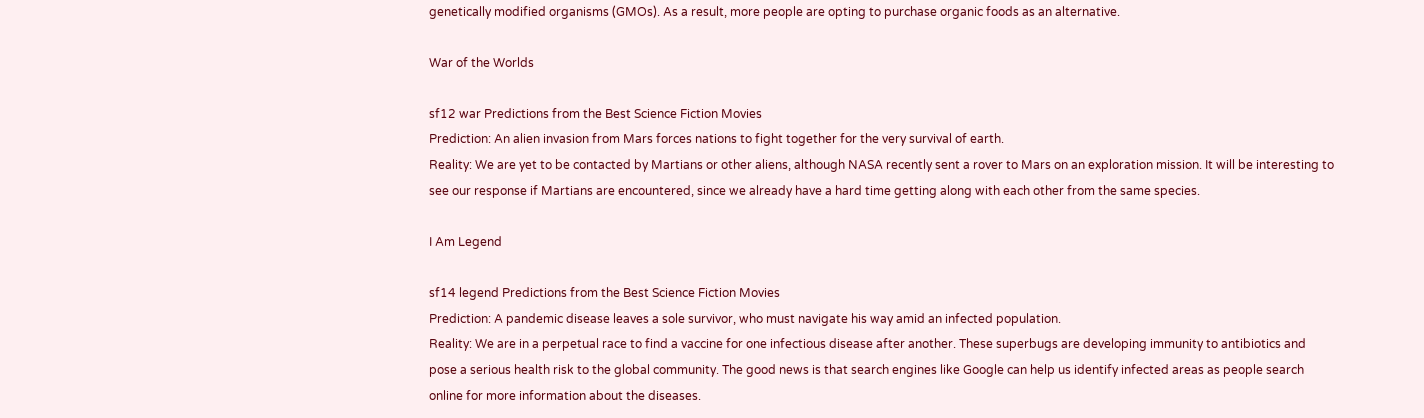genetically modified organisms (GMOs). As a result, more people are opting to purchase organic foods as an alternative.

War of the Worlds

sf12 war Predictions from the Best Science Fiction Movies
Prediction: An alien invasion from Mars forces nations to fight together for the very survival of earth.
Reality: We are yet to be contacted by Martians or other aliens, although NASA recently sent a rover to Mars on an exploration mission. It will be interesting to see our response if Martians are encountered, since we already have a hard time getting along with each other from the same species.

I Am Legend

sf14 legend Predictions from the Best Science Fiction Movies
Prediction: A pandemic disease leaves a sole survivor, who must navigate his way amid an infected population.
Reality: We are in a perpetual race to find a vaccine for one infectious disease after another. These superbugs are developing immunity to antibiotics and pose a serious health risk to the global community. The good news is that search engines like Google can help us identify infected areas as people search online for more information about the diseases.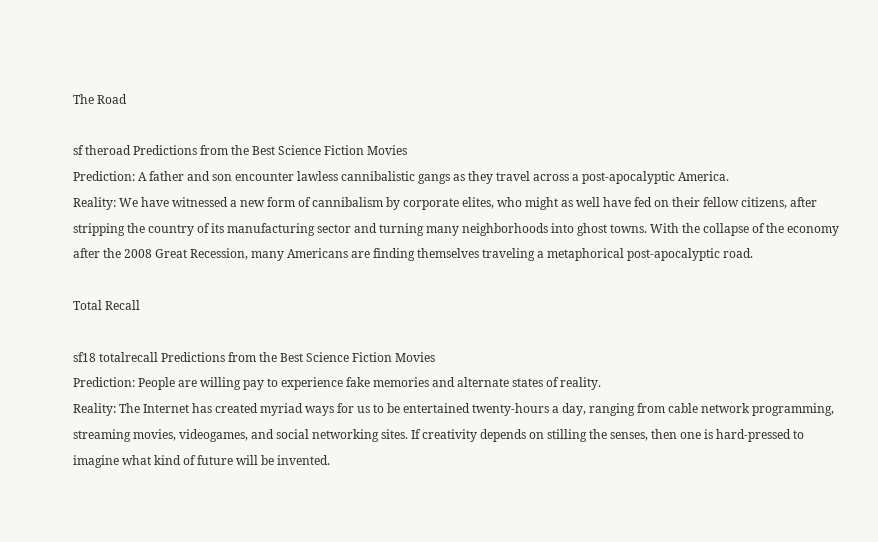The Road

sf theroad Predictions from the Best Science Fiction Movies
Prediction: A father and son encounter lawless cannibalistic gangs as they travel across a post-apocalyptic America.
Reality: We have witnessed a new form of cannibalism by corporate elites, who might as well have fed on their fellow citizens, after stripping the country of its manufacturing sector and turning many neighborhoods into ghost towns. With the collapse of the economy after the 2008 Great Recession, many Americans are finding themselves traveling a metaphorical post-apocalyptic road.

Total Recall

sf18 totalrecall Predictions from the Best Science Fiction Movies
Prediction: People are willing pay to experience fake memories and alternate states of reality.
Reality: The Internet has created myriad ways for us to be entertained twenty-hours a day, ranging from cable network programming, streaming movies, videogames, and social networking sites. If creativity depends on stilling the senses, then one is hard-pressed to imagine what kind of future will be invented.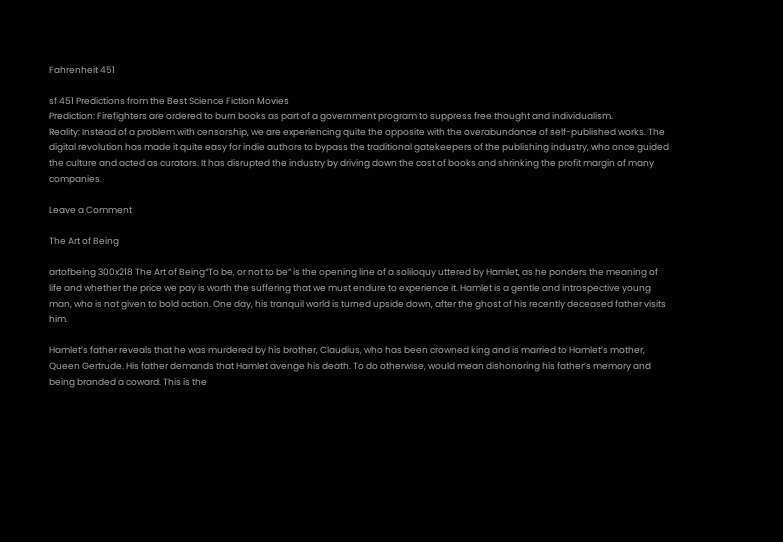Fahrenheit 451

sf 451 Predictions from the Best Science Fiction Movies
Prediction: Firefighters are ordered to burn books as part of a government program to suppress free thought and individualism.
Reality: Instead of a problem with censorship, we are experiencing quite the opposite with the overabundance of self-published works. The digital revolution has made it quite easy for indie authors to bypass the traditional gatekeepers of the publishing industry, who once guided the culture and acted as curators. It has disrupted the industry by driving down the cost of books and shrinking the profit margin of many companies.

Leave a Comment

The Art of Being

artofbeing 300x218 The Art of Being“To be, or not to be” is the opening line of a soliloquy uttered by Hamlet, as he ponders the meaning of life and whether the price we pay is worth the suffering that we must endure to experience it. Hamlet is a gentle and introspective young man, who is not given to bold action. One day, his tranquil world is turned upside down, after the ghost of his recently deceased father visits him.

Hamlet’s father reveals that he was murdered by his brother, Claudius, who has been crowned king and is married to Hamlet’s mother, Queen Gertrude. His father demands that Hamlet avenge his death. To do otherwise, would mean dishonoring his father’s memory and being branded a coward. This is the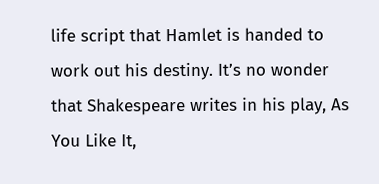life script that Hamlet is handed to work out his destiny. It’s no wonder that Shakespeare writes in his play, As You Like It,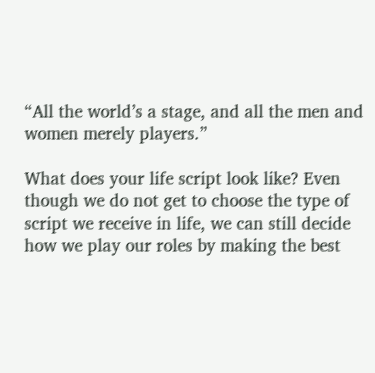“All the world’s a stage, and all the men and women merely players.”

What does your life script look like? Even though we do not get to choose the type of script we receive in life, we can still decide how we play our roles by making the best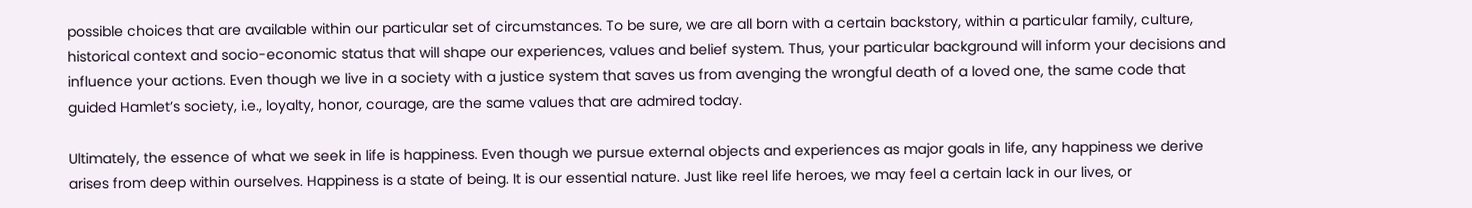possible choices that are available within our particular set of circumstances. To be sure, we are all born with a certain backstory, within a particular family, culture, historical context and socio-economic status that will shape our experiences, values and belief system. Thus, your particular background will inform your decisions and influence your actions. Even though we live in a society with a justice system that saves us from avenging the wrongful death of a loved one, the same code that guided Hamlet’s society, i.e., loyalty, honor, courage, are the same values that are admired today.

Ultimately, the essence of what we seek in life is happiness. Even though we pursue external objects and experiences as major goals in life, any happiness we derive arises from deep within ourselves. Happiness is a state of being. It is our essential nature. Just like reel life heroes, we may feel a certain lack in our lives, or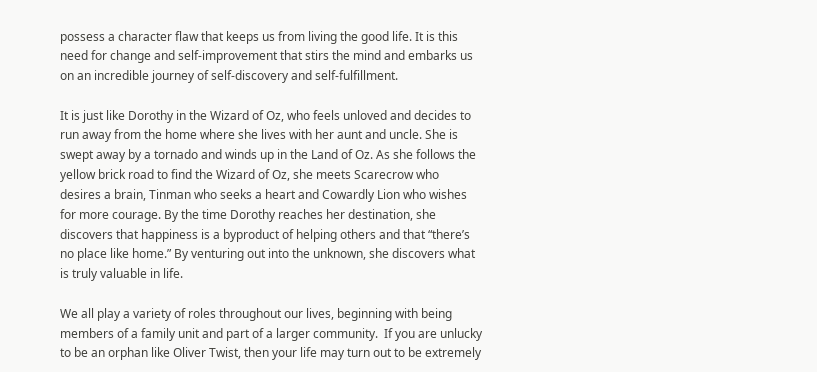possess a character flaw that keeps us from living the good life. It is this need for change and self-improvement that stirs the mind and embarks us on an incredible journey of self-discovery and self-fulfillment.

It is just like Dorothy in the Wizard of Oz, who feels unloved and decides to run away from the home where she lives with her aunt and uncle. She is swept away by a tornado and winds up in the Land of Oz. As she follows the yellow brick road to find the Wizard of Oz, she meets Scarecrow who desires a brain, Tinman who seeks a heart and Cowardly Lion who wishes for more courage. By the time Dorothy reaches her destination, she discovers that happiness is a byproduct of helping others and that “there’s no place like home.” By venturing out into the unknown, she discovers what is truly valuable in life.

We all play a variety of roles throughout our lives, beginning with being members of a family unit and part of a larger community.  If you are unlucky to be an orphan like Oliver Twist, then your life may turn out to be extremely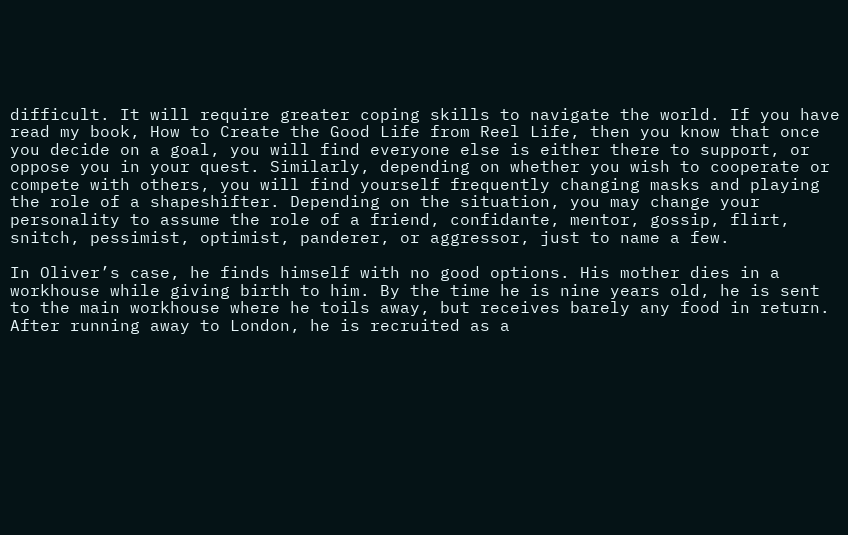difficult. It will require greater coping skills to navigate the world. If you have read my book, How to Create the Good Life from Reel Life, then you know that once you decide on a goal, you will find everyone else is either there to support, or oppose you in your quest. Similarly, depending on whether you wish to cooperate or compete with others, you will find yourself frequently changing masks and playing the role of a shapeshifter. Depending on the situation, you may change your personality to assume the role of a friend, confidante, mentor, gossip, flirt, snitch, pessimist, optimist, panderer, or aggressor, just to name a few.

In Oliver’s case, he finds himself with no good options. His mother dies in a workhouse while giving birth to him. By the time he is nine years old, he is sent to the main workhouse where he toils away, but receives barely any food in return.  After running away to London, he is recruited as a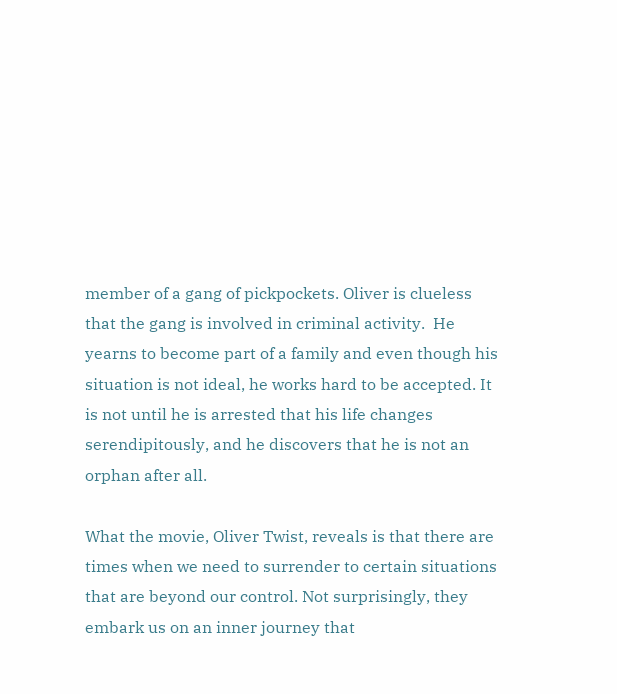member of a gang of pickpockets. Oliver is clueless that the gang is involved in criminal activity.  He yearns to become part of a family and even though his situation is not ideal, he works hard to be accepted. It is not until he is arrested that his life changes serendipitously, and he discovers that he is not an orphan after all.

What the movie, Oliver Twist, reveals is that there are times when we need to surrender to certain situations that are beyond our control. Not surprisingly, they embark us on an inner journey that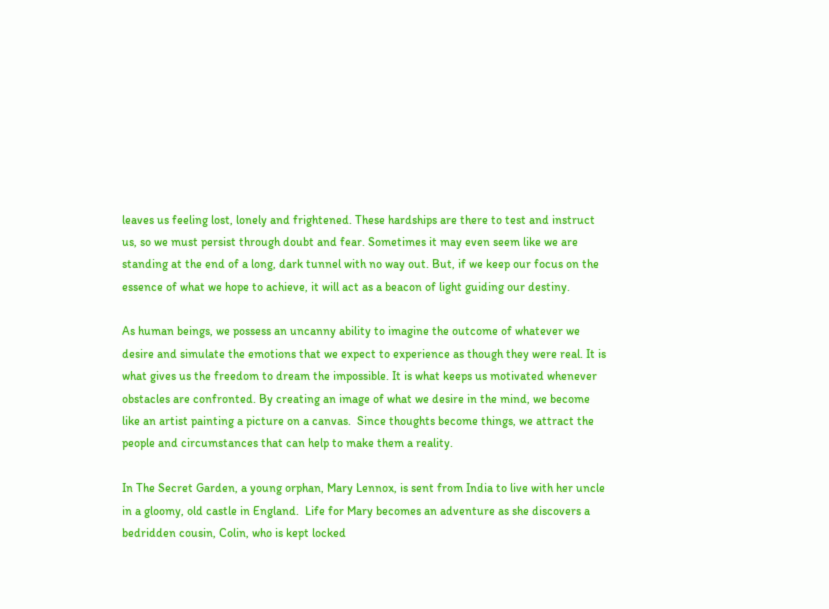leaves us feeling lost, lonely and frightened. These hardships are there to test and instruct us, so we must persist through doubt and fear. Sometimes it may even seem like we are standing at the end of a long, dark tunnel with no way out. But, if we keep our focus on the essence of what we hope to achieve, it will act as a beacon of light guiding our destiny.

As human beings, we possess an uncanny ability to imagine the outcome of whatever we desire and simulate the emotions that we expect to experience as though they were real. It is what gives us the freedom to dream the impossible. It is what keeps us motivated whenever obstacles are confronted. By creating an image of what we desire in the mind, we become like an artist painting a picture on a canvas.  Since thoughts become things, we attract the people and circumstances that can help to make them a reality.

In The Secret Garden, a young orphan, Mary Lennox, is sent from India to live with her uncle in a gloomy, old castle in England.  Life for Mary becomes an adventure as she discovers a bedridden cousin, Colin, who is kept locked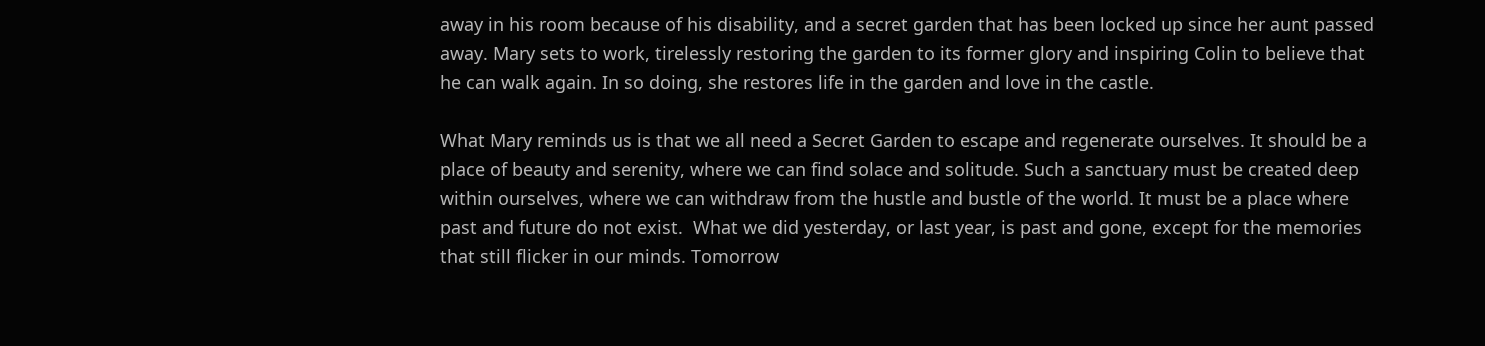away in his room because of his disability, and a secret garden that has been locked up since her aunt passed away. Mary sets to work, tirelessly restoring the garden to its former glory and inspiring Colin to believe that he can walk again. In so doing, she restores life in the garden and love in the castle.

What Mary reminds us is that we all need a Secret Garden to escape and regenerate ourselves. It should be a place of beauty and serenity, where we can find solace and solitude. Such a sanctuary must be created deep within ourselves, where we can withdraw from the hustle and bustle of the world. It must be a place where past and future do not exist.  What we did yesterday, or last year, is past and gone, except for the memories that still flicker in our minds. Tomorrow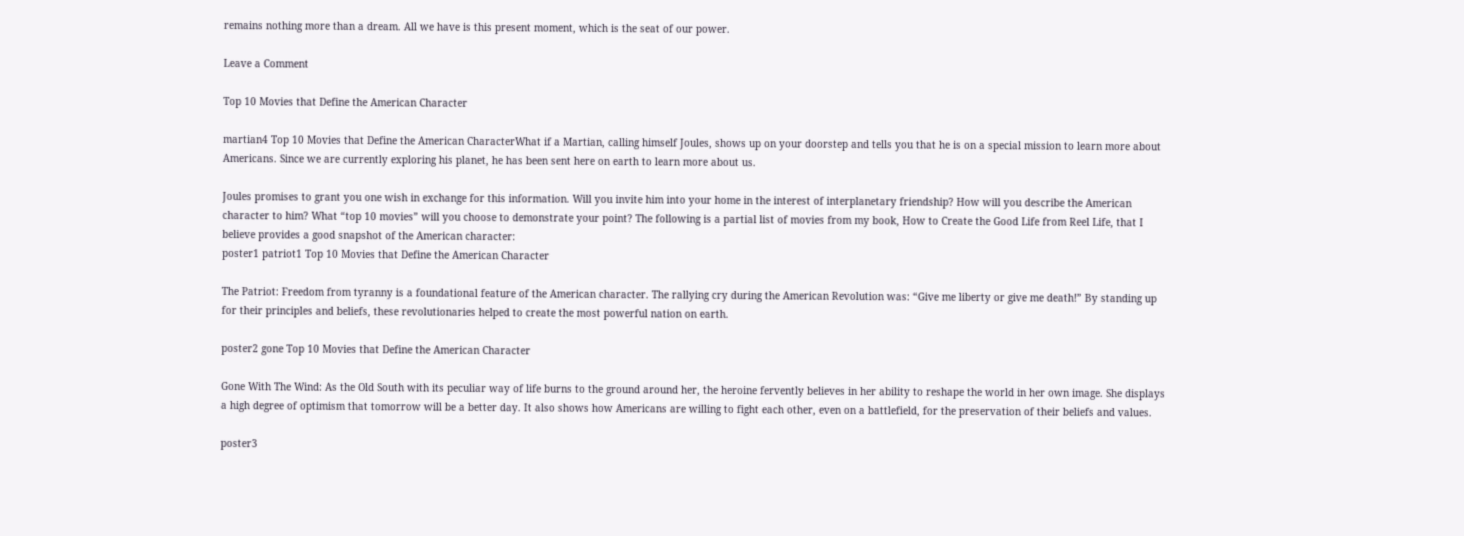remains nothing more than a dream. All we have is this present moment, which is the seat of our power.

Leave a Comment

Top 10 Movies that Define the American Character

martian4 Top 10 Movies that Define the American CharacterWhat if a Martian, calling himself Joules, shows up on your doorstep and tells you that he is on a special mission to learn more about Americans. Since we are currently exploring his planet, he has been sent here on earth to learn more about us.

Joules promises to grant you one wish in exchange for this information. Will you invite him into your home in the interest of interplanetary friendship? How will you describe the American character to him? What “top 10 movies” will you choose to demonstrate your point? The following is a partial list of movies from my book, How to Create the Good Life from Reel Life, that I believe provides a good snapshot of the American character:
poster1 patriot1 Top 10 Movies that Define the American Character

The Patriot: Freedom from tyranny is a foundational feature of the American character. The rallying cry during the American Revolution was: “Give me liberty or give me death!” By standing up for their principles and beliefs, these revolutionaries helped to create the most powerful nation on earth.

poster2 gone Top 10 Movies that Define the American Character

Gone With The Wind: As the Old South with its peculiar way of life burns to the ground around her, the heroine fervently believes in her ability to reshape the world in her own image. She displays a high degree of optimism that tomorrow will be a better day. It also shows how Americans are willing to fight each other, even on a battlefield, for the preservation of their beliefs and values.

poster3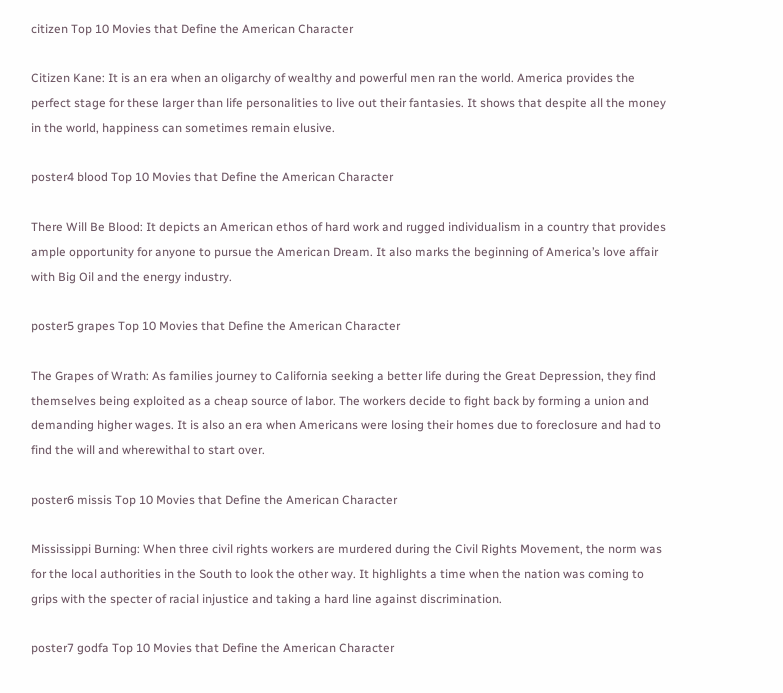citizen Top 10 Movies that Define the American Character

Citizen Kane: It is an era when an oligarchy of wealthy and powerful men ran the world. America provides the perfect stage for these larger than life personalities to live out their fantasies. It shows that despite all the money in the world, happiness can sometimes remain elusive.

poster4 blood Top 10 Movies that Define the American Character

There Will Be Blood: It depicts an American ethos of hard work and rugged individualism in a country that provides ample opportunity for anyone to pursue the American Dream. It also marks the beginning of America’s love affair with Big Oil and the energy industry.

poster5 grapes Top 10 Movies that Define the American Character

The Grapes of Wrath: As families journey to California seeking a better life during the Great Depression, they find themselves being exploited as a cheap source of labor. The workers decide to fight back by forming a union and demanding higher wages. It is also an era when Americans were losing their homes due to foreclosure and had to find the will and wherewithal to start over.

poster6 missis Top 10 Movies that Define the American Character

Mississippi Burning: When three civil rights workers are murdered during the Civil Rights Movement, the norm was for the local authorities in the South to look the other way. It highlights a time when the nation was coming to grips with the specter of racial injustice and taking a hard line against discrimination.

poster7 godfa Top 10 Movies that Define the American Character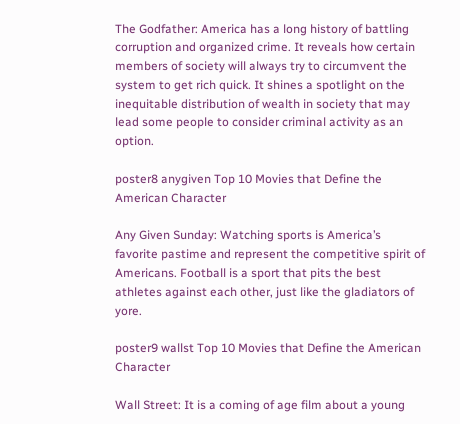The Godfather: America has a long history of battling corruption and organized crime. It reveals how certain members of society will always try to circumvent the system to get rich quick. It shines a spotlight on the inequitable distribution of wealth in society that may lead some people to consider criminal activity as an option.

poster8 anygiven Top 10 Movies that Define the American Character

Any Given Sunday: Watching sports is America’s favorite pastime and represent the competitive spirit of Americans. Football is a sport that pits the best athletes against each other, just like the gladiators of yore.

poster9 wallst Top 10 Movies that Define the American Character

Wall Street: It is a coming of age film about a young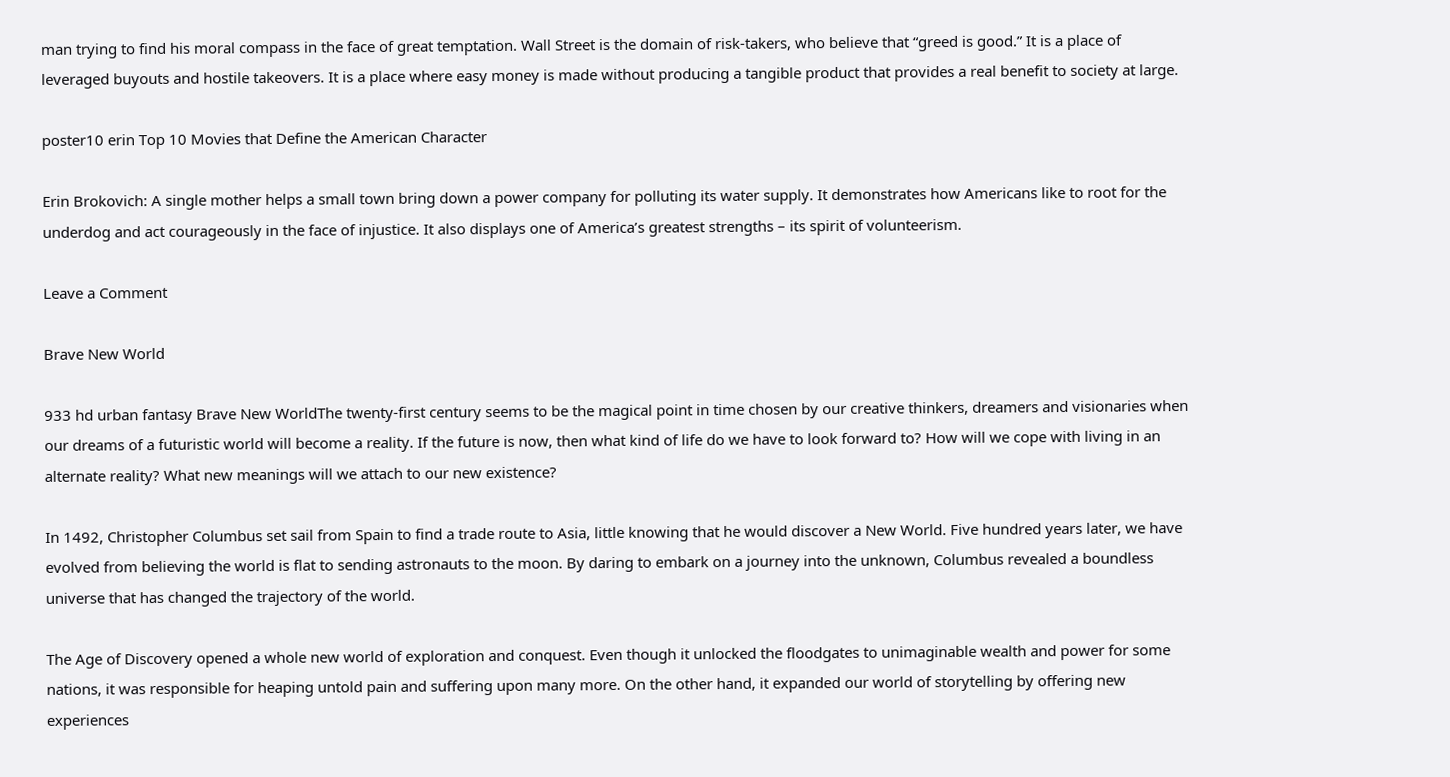man trying to find his moral compass in the face of great temptation. Wall Street is the domain of risk-takers, who believe that “greed is good.” It is a place of leveraged buyouts and hostile takeovers. It is a place where easy money is made without producing a tangible product that provides a real benefit to society at large.

poster10 erin Top 10 Movies that Define the American Character

Erin Brokovich: A single mother helps a small town bring down a power company for polluting its water supply. It demonstrates how Americans like to root for the underdog and act courageously in the face of injustice. It also displays one of America’s greatest strengths – its spirit of volunteerism.

Leave a Comment

Brave New World

933 hd urban fantasy Brave New WorldThe twenty-first century seems to be the magical point in time chosen by our creative thinkers, dreamers and visionaries when our dreams of a futuristic world will become a reality. If the future is now, then what kind of life do we have to look forward to? How will we cope with living in an alternate reality? What new meanings will we attach to our new existence?

In 1492, Christopher Columbus set sail from Spain to find a trade route to Asia, little knowing that he would discover a New World. Five hundred years later, we have evolved from believing the world is flat to sending astronauts to the moon. By daring to embark on a journey into the unknown, Columbus revealed a boundless universe that has changed the trajectory of the world.

The Age of Discovery opened a whole new world of exploration and conquest. Even though it unlocked the floodgates to unimaginable wealth and power for some nations, it was responsible for heaping untold pain and suffering upon many more. On the other hand, it expanded our world of storytelling by offering new experiences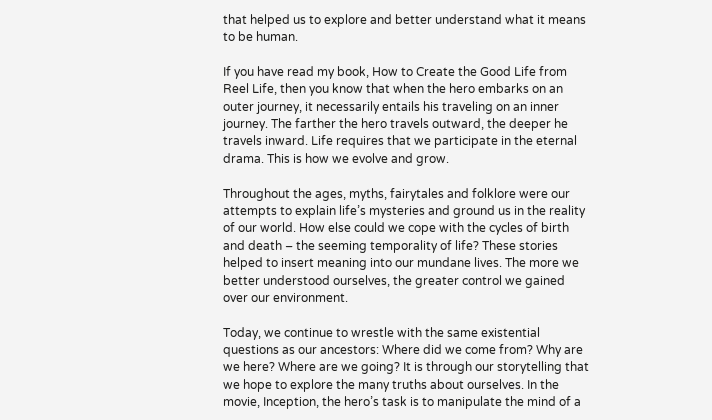that helped us to explore and better understand what it means to be human.

If you have read my book, How to Create the Good Life from Reel Life, then you know that when the hero embarks on an outer journey, it necessarily entails his traveling on an inner journey. The farther the hero travels outward, the deeper he travels inward. Life requires that we participate in the eternal drama. This is how we evolve and grow.

Throughout the ages, myths, fairytales and folklore were our attempts to explain life’s mysteries and ground us in the reality of our world. How else could we cope with the cycles of birth and death – the seeming temporality of life? These stories helped to insert meaning into our mundane lives. The more we better understood ourselves, the greater control we gained over our environment.

Today, we continue to wrestle with the same existential questions as our ancestors: Where did we come from? Why are we here? Where are we going? It is through our storytelling that we hope to explore the many truths about ourselves. In the movie, Inception, the hero’s task is to manipulate the mind of a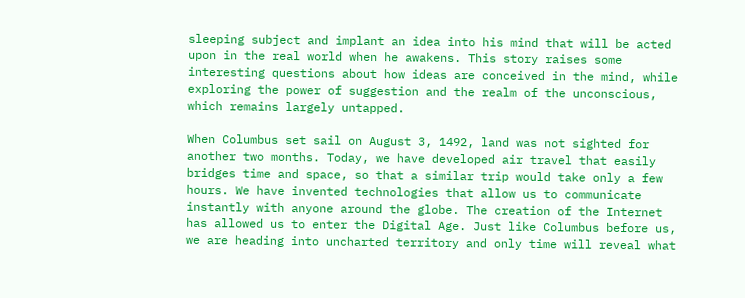sleeping subject and implant an idea into his mind that will be acted upon in the real world when he awakens. This story raises some interesting questions about how ideas are conceived in the mind, while exploring the power of suggestion and the realm of the unconscious, which remains largely untapped.

When Columbus set sail on August 3, 1492, land was not sighted for another two months. Today, we have developed air travel that easily bridges time and space, so that a similar trip would take only a few hours. We have invented technologies that allow us to communicate instantly with anyone around the globe. The creation of the Internet has allowed us to enter the Digital Age. Just like Columbus before us, we are heading into uncharted territory and only time will reveal what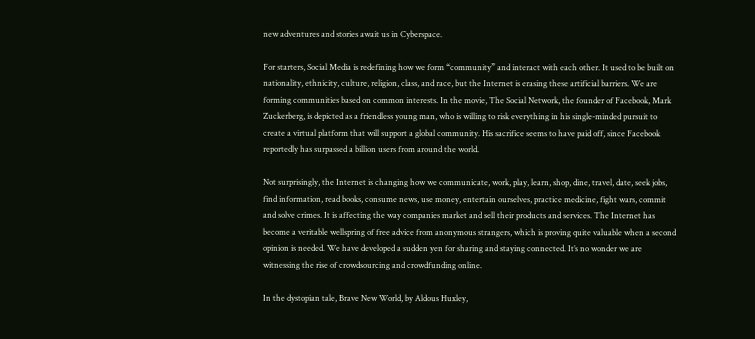new adventures and stories await us in Cyberspace.

For starters, Social Media is redefining how we form “community” and interact with each other. It used to be built on nationality, ethnicity, culture, religion, class, and race, but the Internet is erasing these artificial barriers. We are forming communities based on common interests. In the movie, The Social Network, the founder of Facebook, Mark Zuckerberg, is depicted as a friendless young man, who is willing to risk everything in his single-minded pursuit to create a virtual platform that will support a global community. His sacrifice seems to have paid off, since Facebook reportedly has surpassed a billion users from around the world.

Not surprisingly, the Internet is changing how we communicate, work, play, learn, shop, dine, travel, date, seek jobs, find information, read books, consume news, use money, entertain ourselves, practice medicine, fight wars, commit and solve crimes. It is affecting the way companies market and sell their products and services. The Internet has become a veritable wellspring of free advice from anonymous strangers, which is proving quite valuable when a second opinion is needed. We have developed a sudden yen for sharing and staying connected. It’s no wonder we are witnessing the rise of crowdsourcing and crowdfunding online.

In the dystopian tale, Brave New World, by Aldous Huxley,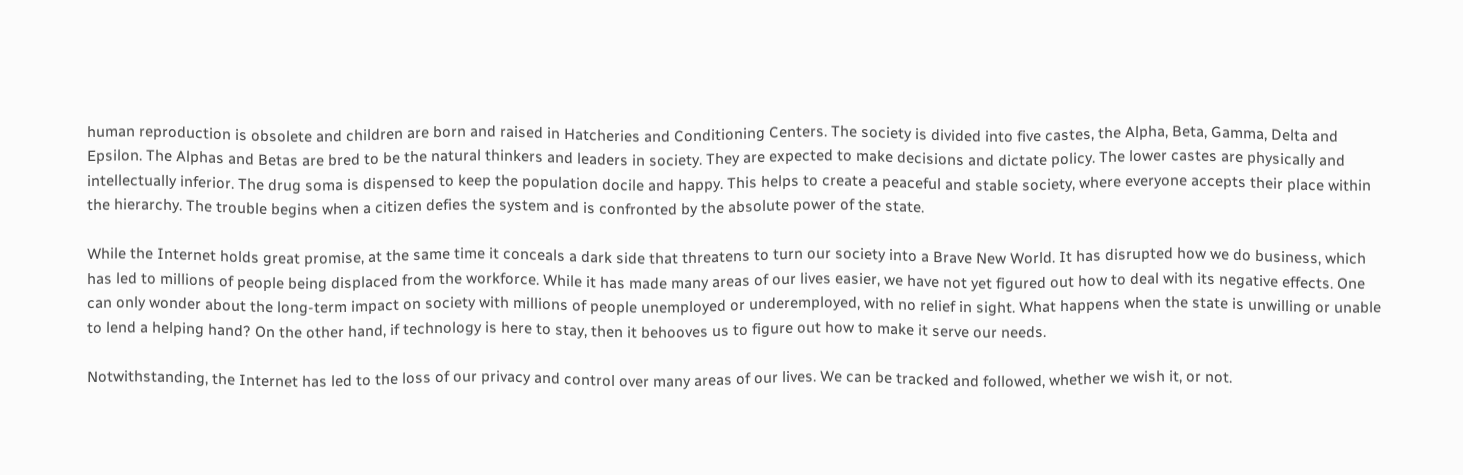human reproduction is obsolete and children are born and raised in Hatcheries and Conditioning Centers. The society is divided into five castes, the Alpha, Beta, Gamma, Delta and Epsilon. The Alphas and Betas are bred to be the natural thinkers and leaders in society. They are expected to make decisions and dictate policy. The lower castes are physically and intellectually inferior. The drug soma is dispensed to keep the population docile and happy. This helps to create a peaceful and stable society, where everyone accepts their place within the hierarchy. The trouble begins when a citizen defies the system and is confronted by the absolute power of the state.

While the Internet holds great promise, at the same time it conceals a dark side that threatens to turn our society into a Brave New World. It has disrupted how we do business, which has led to millions of people being displaced from the workforce. While it has made many areas of our lives easier, we have not yet figured out how to deal with its negative effects. One can only wonder about the long-term impact on society with millions of people unemployed or underemployed, with no relief in sight. What happens when the state is unwilling or unable to lend a helping hand? On the other hand, if technology is here to stay, then it behooves us to figure out how to make it serve our needs.

Notwithstanding, the Internet has led to the loss of our privacy and control over many areas of our lives. We can be tracked and followed, whether we wish it, or not.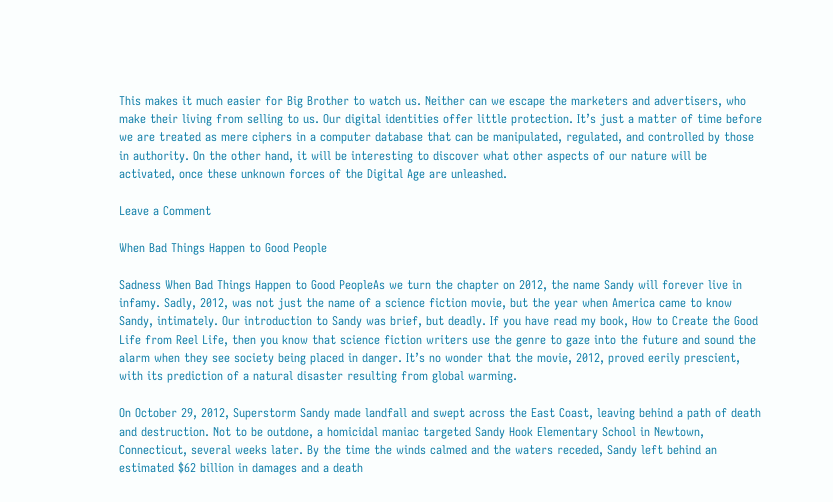This makes it much easier for Big Brother to watch us. Neither can we escape the marketers and advertisers, who make their living from selling to us. Our digital identities offer little protection. It’s just a matter of time before we are treated as mere ciphers in a computer database that can be manipulated, regulated, and controlled by those in authority. On the other hand, it will be interesting to discover what other aspects of our nature will be activated, once these unknown forces of the Digital Age are unleashed.

Leave a Comment

When Bad Things Happen to Good People

Sadness When Bad Things Happen to Good PeopleAs we turn the chapter on 2012, the name Sandy will forever live in infamy. Sadly, 2012, was not just the name of a science fiction movie, but the year when America came to know Sandy, intimately. Our introduction to Sandy was brief, but deadly. If you have read my book, How to Create the Good Life from Reel Life, then you know that science fiction writers use the genre to gaze into the future and sound the alarm when they see society being placed in danger. It’s no wonder that the movie, 2012, proved eerily prescient, with its prediction of a natural disaster resulting from global warming.

On October 29, 2012, Superstorm Sandy made landfall and swept across the East Coast, leaving behind a path of death and destruction. Not to be outdone, a homicidal maniac targeted Sandy Hook Elementary School in Newtown, Connecticut, several weeks later. By the time the winds calmed and the waters receded, Sandy left behind an estimated $62 billion in damages and a death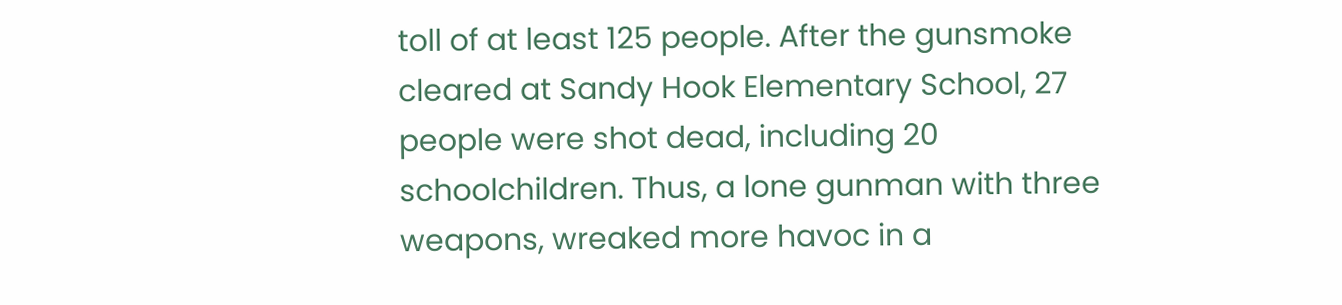toll of at least 125 people. After the gunsmoke cleared at Sandy Hook Elementary School, 27 people were shot dead, including 20 schoolchildren. Thus, a lone gunman with three weapons, wreaked more havoc in a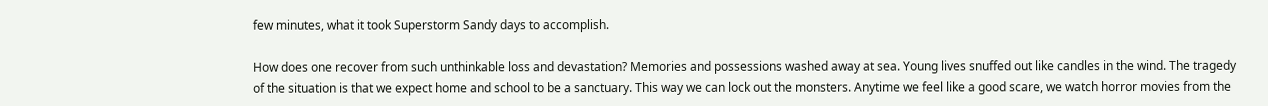few minutes, what it took Superstorm Sandy days to accomplish.

How does one recover from such unthinkable loss and devastation? Memories and possessions washed away at sea. Young lives snuffed out like candles in the wind. The tragedy of the situation is that we expect home and school to be a sanctuary. This way we can lock out the monsters. Anytime we feel like a good scare, we watch horror movies from the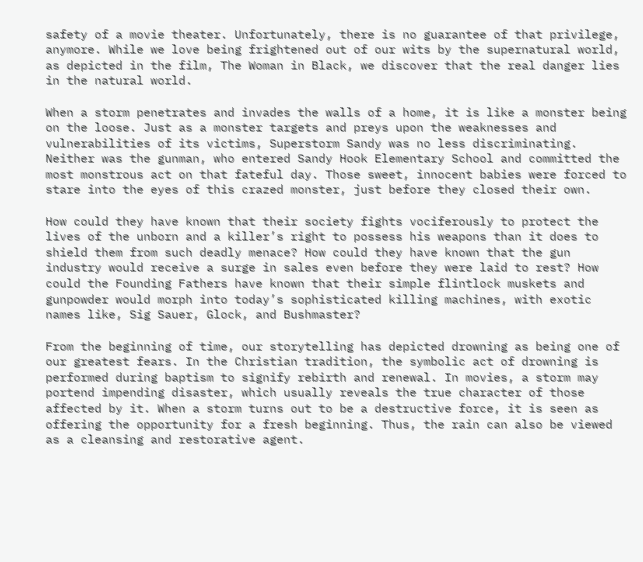safety of a movie theater. Unfortunately, there is no guarantee of that privilege, anymore. While we love being frightened out of our wits by the supernatural world, as depicted in the film, The Woman in Black, we discover that the real danger lies in the natural world.

When a storm penetrates and invades the walls of a home, it is like a monster being on the loose. Just as a monster targets and preys upon the weaknesses and vulnerabilities of its victims, Superstorm Sandy was no less discriminating. Neither was the gunman, who entered Sandy Hook Elementary School and committed the most monstrous act on that fateful day. Those sweet, innocent babies were forced to stare into the eyes of this crazed monster, just before they closed their own.

How could they have known that their society fights vociferously to protect the lives of the unborn and a killer’s right to possess his weapons than it does to shield them from such deadly menace? How could they have known that the gun industry would receive a surge in sales even before they were laid to rest? How could the Founding Fathers have known that their simple flintlock muskets and gunpowder would morph into today’s sophisticated killing machines, with exotic names like, Sig Sauer, Glock, and Bushmaster?

From the beginning of time, our storytelling has depicted drowning as being one of our greatest fears. In the Christian tradition, the symbolic act of drowning is performed during baptism to signify rebirth and renewal. In movies, a storm may portend impending disaster, which usually reveals the true character of those affected by it. When a storm turns out to be a destructive force, it is seen as offering the opportunity for a fresh beginning. Thus, the rain can also be viewed as a cleansing and restorative agent.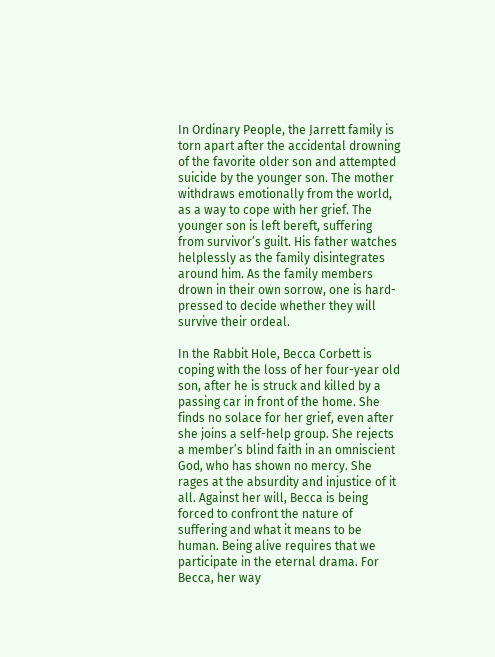In Ordinary People, the Jarrett family is torn apart after the accidental drowning of the favorite older son and attempted suicide by the younger son. The mother withdraws emotionally from the world, as a way to cope with her grief. The younger son is left bereft, suffering from survivor’s guilt. His father watches helplessly as the family disintegrates around him. As the family members drown in their own sorrow, one is hard-pressed to decide whether they will survive their ordeal.

In the Rabbit Hole, Becca Corbett is coping with the loss of her four-year old son, after he is struck and killed by a passing car in front of the home. She finds no solace for her grief, even after she joins a self-help group. She rejects a member’s blind faith in an omniscient God, who has shown no mercy. She rages at the absurdity and injustice of it all. Against her will, Becca is being forced to confront the nature of suffering and what it means to be human. Being alive requires that we participate in the eternal drama. For Becca, her way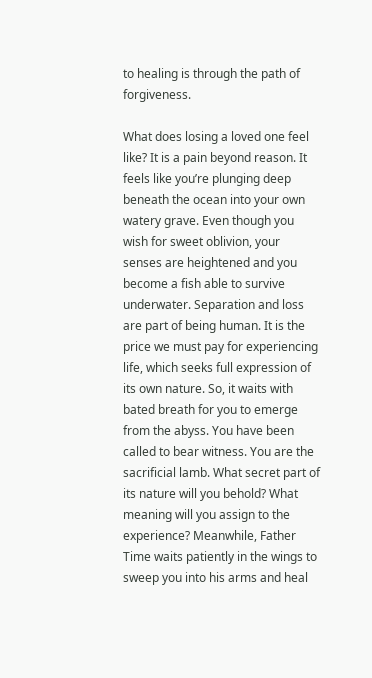to healing is through the path of forgiveness.

What does losing a loved one feel like? It is a pain beyond reason. It feels like you’re plunging deep beneath the ocean into your own watery grave. Even though you wish for sweet oblivion, your senses are heightened and you become a fish able to survive underwater. Separation and loss are part of being human. It is the price we must pay for experiencing life, which seeks full expression of its own nature. So, it waits with bated breath for you to emerge from the abyss. You have been called to bear witness. You are the sacrificial lamb. What secret part of its nature will you behold? What meaning will you assign to the experience? Meanwhile, Father Time waits patiently in the wings to sweep you into his arms and heal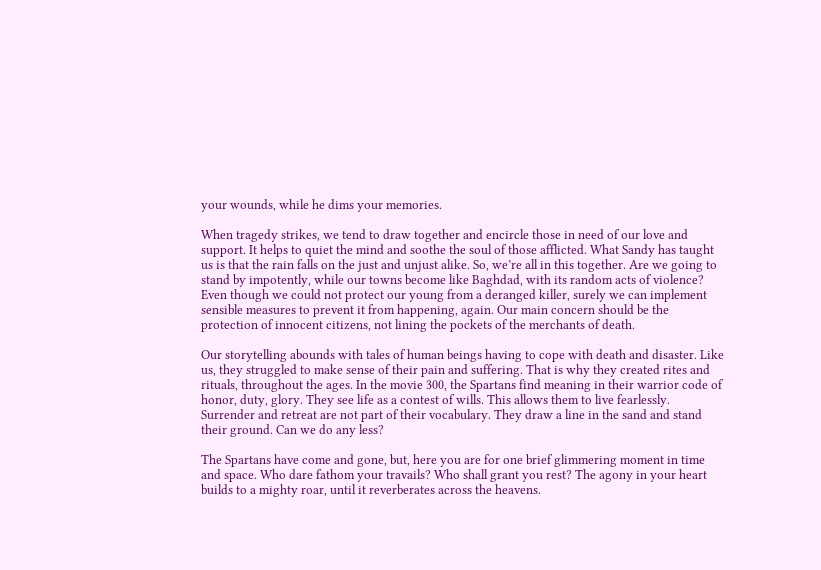your wounds, while he dims your memories.

When tragedy strikes, we tend to draw together and encircle those in need of our love and support. It helps to quiet the mind and soothe the soul of those afflicted. What Sandy has taught us is that the rain falls on the just and unjust alike. So, we’re all in this together. Are we going to stand by impotently, while our towns become like Baghdad, with its random acts of violence? Even though we could not protect our young from a deranged killer, surely we can implement sensible measures to prevent it from happening, again. Our main concern should be the protection of innocent citizens, not lining the pockets of the merchants of death.

Our storytelling abounds with tales of human beings having to cope with death and disaster. Like us, they struggled to make sense of their pain and suffering. That is why they created rites and rituals, throughout the ages. In the movie 300, the Spartans find meaning in their warrior code of honor, duty, glory. They see life as a contest of wills. This allows them to live fearlessly. Surrender and retreat are not part of their vocabulary. They draw a line in the sand and stand their ground. Can we do any less?

The Spartans have come and gone, but, here you are for one brief glimmering moment in time and space. Who dare fathom your travails? Who shall grant you rest? The agony in your heart builds to a mighty roar, until it reverberates across the heavens.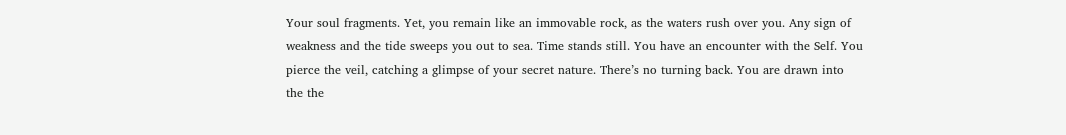Your soul fragments. Yet, you remain like an immovable rock, as the waters rush over you. Any sign of weakness and the tide sweeps you out to sea. Time stands still. You have an encounter with the Self. You pierce the veil, catching a glimpse of your secret nature. There’s no turning back. You are drawn into the the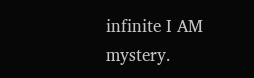infinite I AM mystery.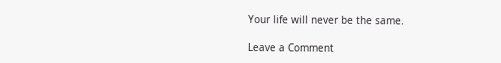Your life will never be the same.

Leave a Comment